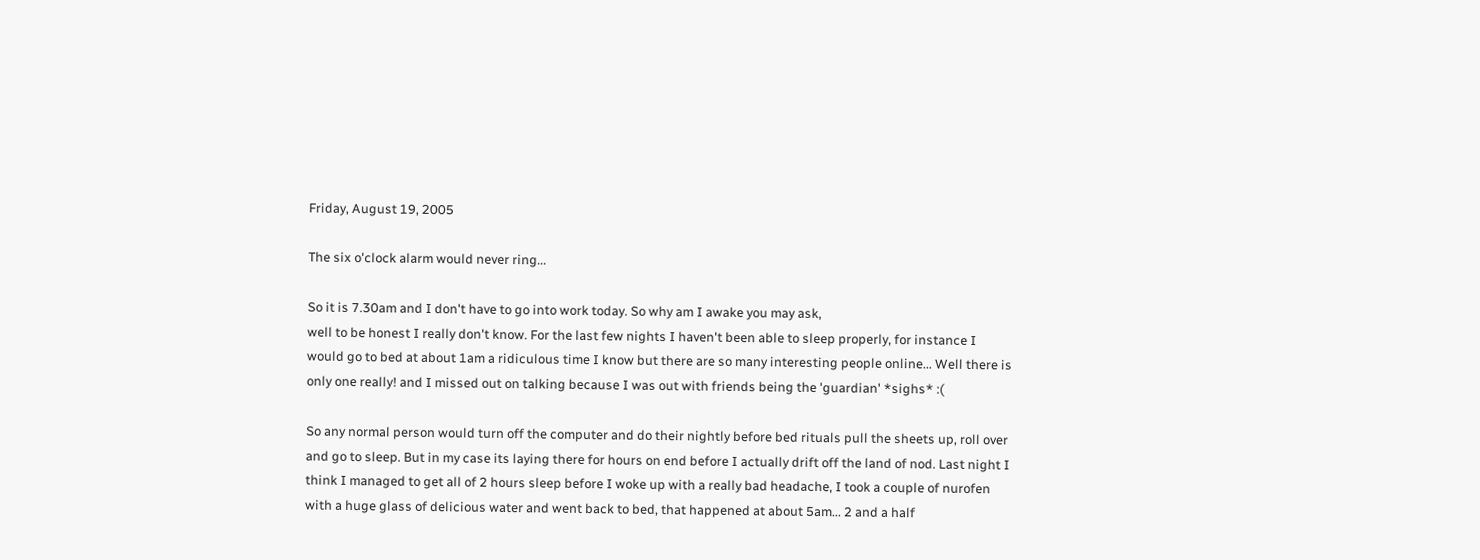Friday, August 19, 2005

The six o'clock alarm would never ring...

So it is 7.30am and I don't have to go into work today. So why am I awake you may ask,
well to be honest I really don't know. For the last few nights I haven't been able to sleep properly, for instance I would go to bed at about 1am a ridiculous time I know but there are so many interesting people online... Well there is only one really! and I missed out on talking because I was out with friends being the 'guardian' *sighs* :(

So any normal person would turn off the computer and do their nightly before bed rituals pull the sheets up, roll over and go to sleep. But in my case its laying there for hours on end before I actually drift off the land of nod. Last night I think I managed to get all of 2 hours sleep before I woke up with a really bad headache, I took a couple of nurofen with a huge glass of delicious water and went back to bed, that happened at about 5am... 2 and a half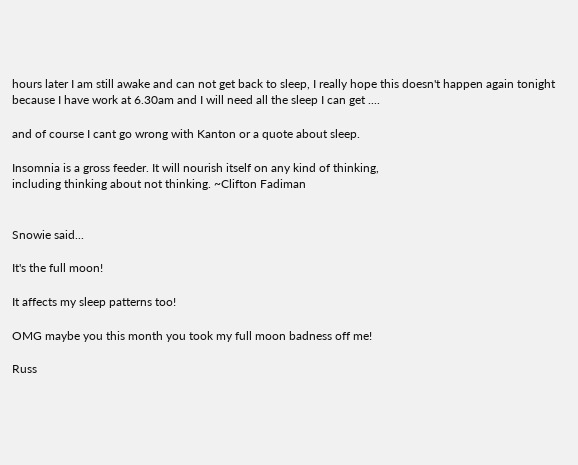hours later I am still awake and can not get back to sleep, I really hope this doesn't happen again tonight because I have work at 6.30am and I will need all the sleep I can get ....

and of course I cant go wrong with Kanton or a quote about sleep.

Insomnia is a gross feeder. It will nourish itself on any kind of thinking,
including thinking about not thinking. ~Clifton Fadiman


Snowie said...

It's the full moon!

It affects my sleep patterns too!

OMG maybe you this month you took my full moon badness off me!

Russ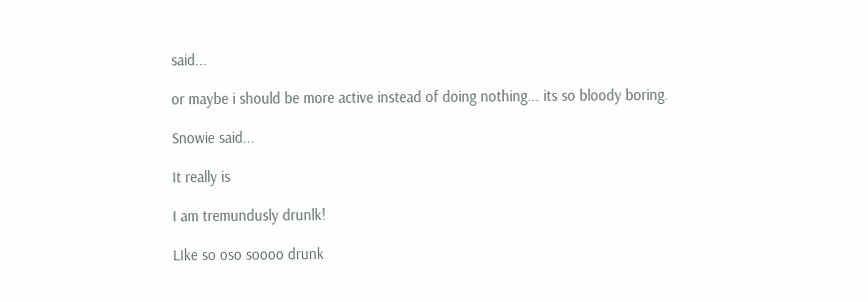said...

or maybe i should be more active instead of doing nothing... its so bloody boring.

Snowie said...

It really is

I am tremundusly drunlk!

LIke so oso soooo drunk